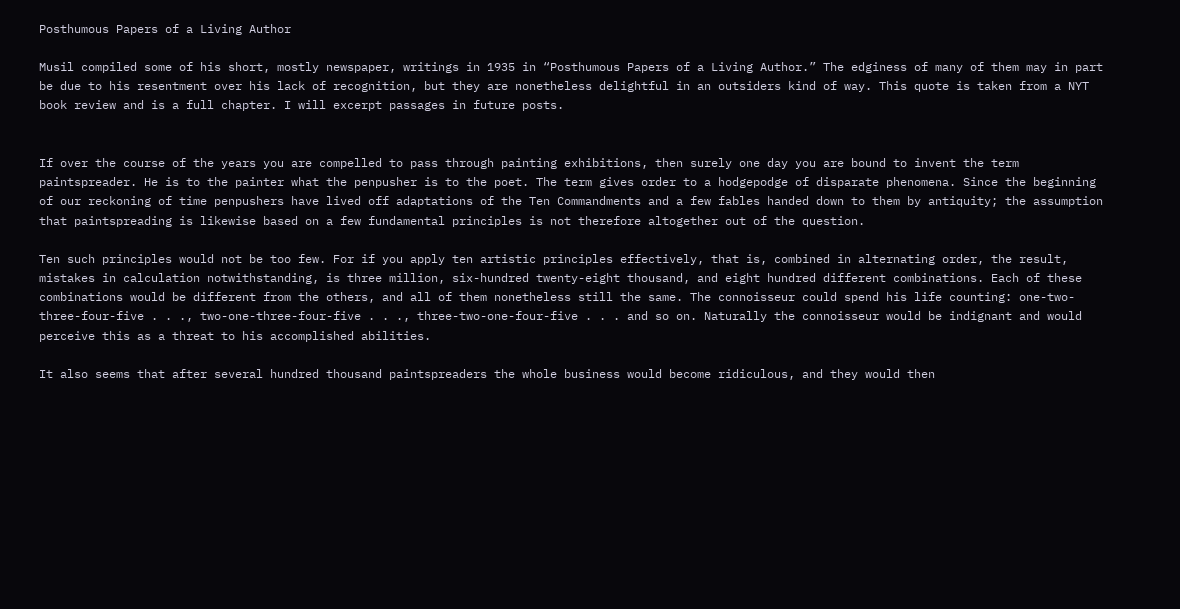Posthumous Papers of a Living Author

Musil compiled some of his short, mostly newspaper, writings in 1935 in “Posthumous Papers of a Living Author.” The edginess of many of them may in part be due to his resentment over his lack of recognition, but they are nonetheless delightful in an outsiders kind of way. This quote is taken from a NYT book review and is a full chapter. I will excerpt passages in future posts.


If over the course of the years you are compelled to pass through painting exhibitions, then surely one day you are bound to invent the term paintspreader. He is to the painter what the penpusher is to the poet. The term gives order to a hodgepodge of disparate phenomena. Since the beginning of our reckoning of time penpushers have lived off adaptations of the Ten Commandments and a few fables handed down to them by antiquity; the assumption that paintspreading is likewise based on a few fundamental principles is not therefore altogether out of the question.

Ten such principles would not be too few. For if you apply ten artistic principles effectively, that is, combined in alternating order, the result, mistakes in calculation notwithstanding, is three million, six-hundred twenty-eight thousand, and eight hundred different combinations. Each of these combinations would be different from the others, and all of them nonetheless still the same. The connoisseur could spend his life counting: one-two-three-four-five . . ., two-one-three-four-five . . ., three-two-one-four-five . . . and so on. Naturally the connoisseur would be indignant and would perceive this as a threat to his accomplished abilities.

It also seems that after several hundred thousand paintspreaders the whole business would become ridiculous, and they would then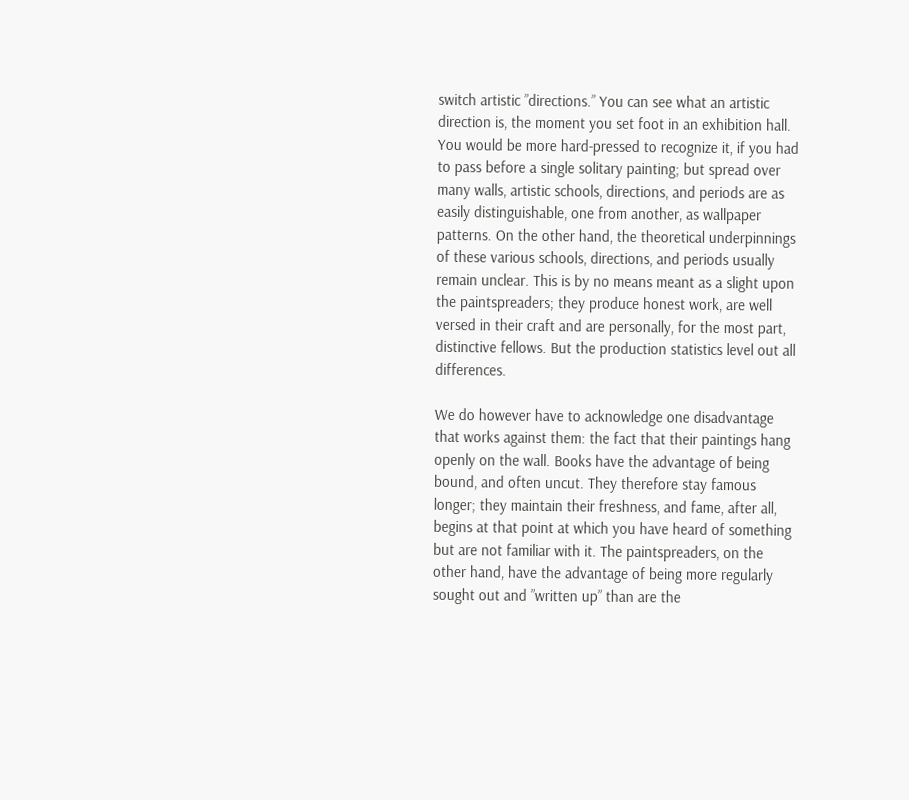switch artistic ”directions.” You can see what an artistic direction is, the moment you set foot in an exhibition hall. You would be more hard-pressed to recognize it, if you had to pass before a single solitary painting; but spread over many walls, artistic schools, directions, and periods are as easily distinguishable, one from another, as wallpaper patterns. On the other hand, the theoretical underpinnings of these various schools, directions, and periods usually remain unclear. This is by no means meant as a slight upon the paintspreaders; they produce honest work, are well versed in their craft and are personally, for the most part, distinctive fellows. But the production statistics level out all differences.

We do however have to acknowledge one disadvantage that works against them: the fact that their paintings hang openly on the wall. Books have the advantage of being bound, and often uncut. They therefore stay famous longer; they maintain their freshness, and fame, after all, begins at that point at which you have heard of something but are not familiar with it. The paintspreaders, on the other hand, have the advantage of being more regularly sought out and ”written up” than are the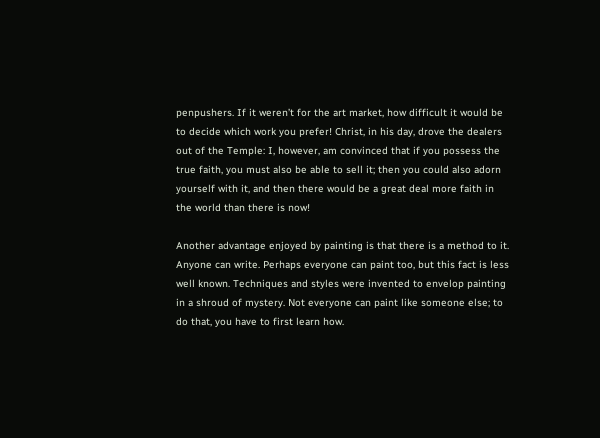penpushers. If it weren’t for the art market, how difficult it would be to decide which work you prefer! Christ, in his day, drove the dealers out of the Temple: I, however, am convinced that if you possess the true faith, you must also be able to sell it; then you could also adorn yourself with it, and then there would be a great deal more faith in the world than there is now!

Another advantage enjoyed by painting is that there is a method to it. Anyone can write. Perhaps everyone can paint too, but this fact is less well known. Techniques and styles were invented to envelop painting in a shroud of mystery. Not everyone can paint like someone else; to do that, you have to first learn how.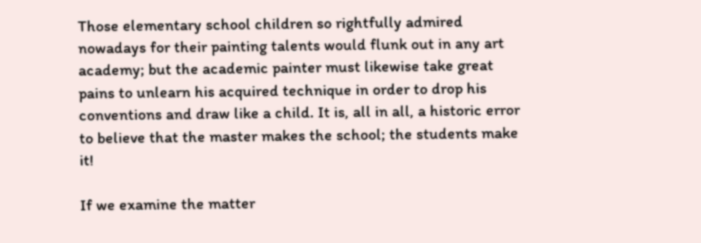Those elementary school children so rightfully admired nowadays for their painting talents would flunk out in any art academy; but the academic painter must likewise take great pains to unlearn his acquired technique in order to drop his conventions and draw like a child. It is, all in all, a historic error to believe that the master makes the school; the students make it!

If we examine the matter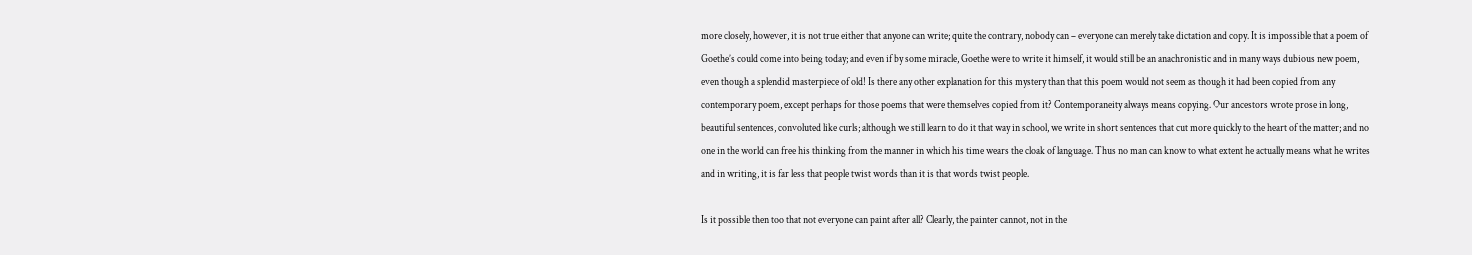more closely, however, it is not true either that anyone can write; quite the contrary, nobody can – everyone can merely take dictation and copy. It is impossible that a poem of Goethe’s could come into being today; and even if by some miracle, Goethe were to write it himself, it would still be an anachronistic and in many ways dubious new poem, even though a splendid masterpiece of old! Is there any other explanation for this mystery than that this poem would not seem as though it had been copied from any contemporary poem, except perhaps for those poems that were themselves copied from it? Contemporaneity always means copying. Our ancestors wrote prose in long, beautiful sentences, convoluted like curls; although we still learn to do it that way in school, we write in short sentences that cut more quickly to the heart of the matter; and no one in the world can free his thinking from the manner in which his time wears the cloak of language. Thus no man can know to what extent he actually means what he writes and in writing, it is far less that people twist words than it is that words twist people.

Is it possible then too that not everyone can paint after all? Clearly, the painter cannot, not in the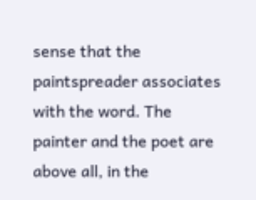sense that the paintspreader associates with the word. The painter and the poet are above all, in the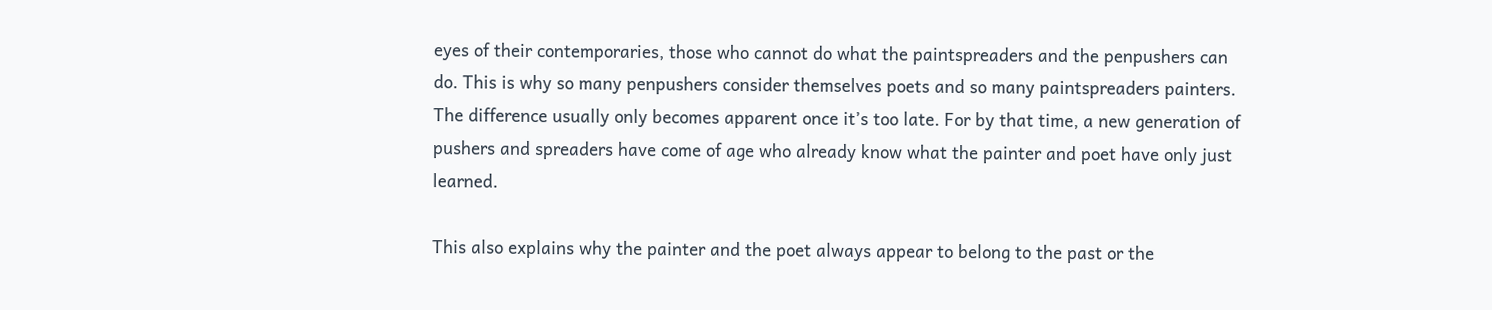eyes of their contemporaries, those who cannot do what the paintspreaders and the penpushers can do. This is why so many penpushers consider themselves poets and so many paintspreaders painters. The difference usually only becomes apparent once it’s too late. For by that time, a new generation of pushers and spreaders have come of age who already know what the painter and poet have only just learned.

This also explains why the painter and the poet always appear to belong to the past or the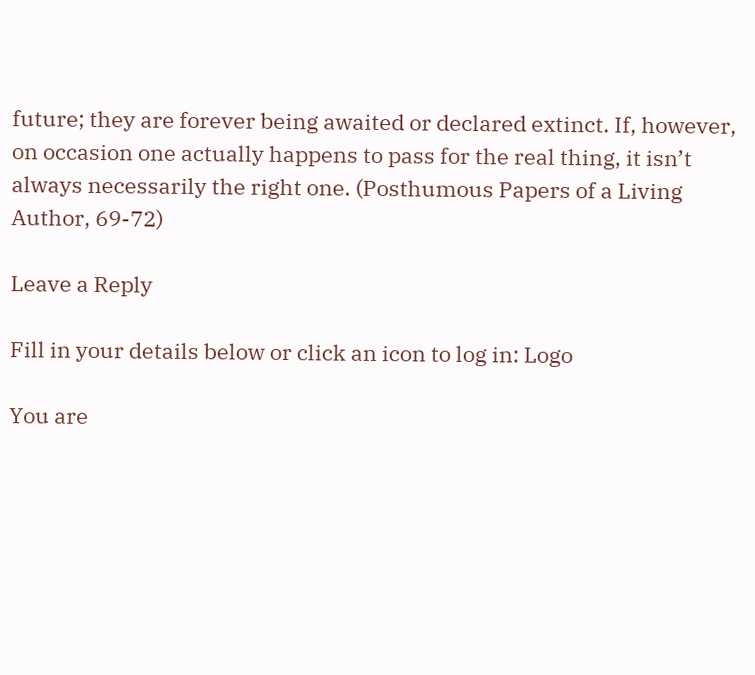future; they are forever being awaited or declared extinct. If, however, on occasion one actually happens to pass for the real thing, it isn’t always necessarily the right one. (Posthumous Papers of a Living Author, 69-72)

Leave a Reply

Fill in your details below or click an icon to log in: Logo

You are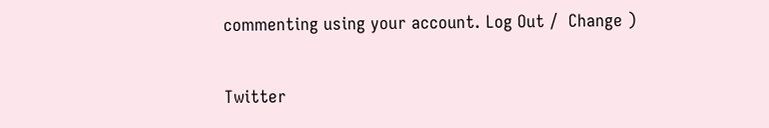commenting using your account. Log Out /  Change )

Twitter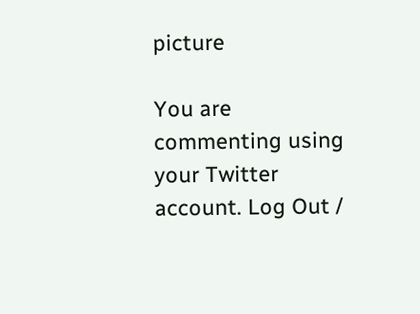picture

You are commenting using your Twitter account. Log Out /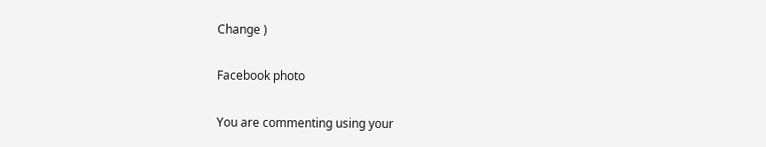Change )

Facebook photo

You are commenting using your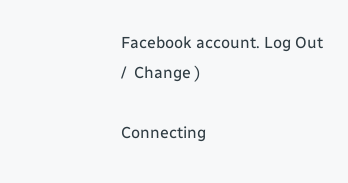Facebook account. Log Out /  Change )

Connecting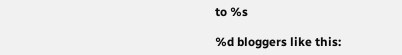to %s

%d bloggers like this: